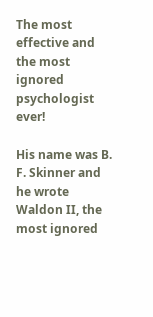The most effective and the most ignored psychologist ever!

His name was B. F. Skinner and he wrote Waldon II, the most ignored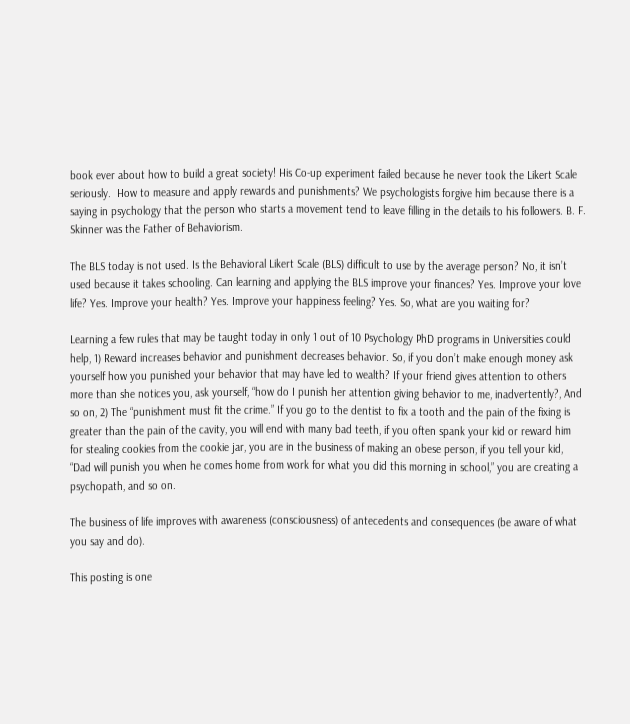book ever about how to build a great society! His Co-up experiment failed because he never took the Likert Scale seriously.  How to measure and apply rewards and punishments? We psychologists forgive him because there is a saying in psychology that the person who starts a movement tend to leave filling in the details to his followers. B. F. Skinner was the Father of Behaviorism.

The BLS today is not used. Is the Behavioral Likert Scale (BLS) difficult to use by the average person? No, it isn’t used because it takes schooling. Can learning and applying the BLS improve your finances? Yes. Improve your love life? Yes. Improve your health? Yes. Improve your happiness feeling? Yes. So, what are you waiting for?

Learning a few rules that may be taught today in only 1 out of 10 Psychology PhD programs in Universities could help, 1) Reward increases behavior and punishment decreases behavior. So, if you don’t make enough money ask yourself how you punished your behavior that may have led to wealth? If your friend gives attention to others more than she notices you, ask yourself, “how do I punish her attention giving behavior to me, inadvertently?, And so on, 2) The “punishment must fit the crime.” If you go to the dentist to fix a tooth and the pain of the fixing is greater than the pain of the cavity, you will end with many bad teeth, if you often spank your kid or reward him for stealing cookies from the cookie jar, you are in the business of making an obese person, if you tell your kid, “Dad will punish you when he comes home from work for what you did this morning in school,” you are creating a psychopath, and so on.

The business of life improves with awareness (consciousness) of antecedents and consequences (be aware of what you say and do).

This posting is one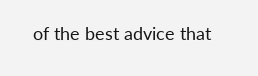of the best advice that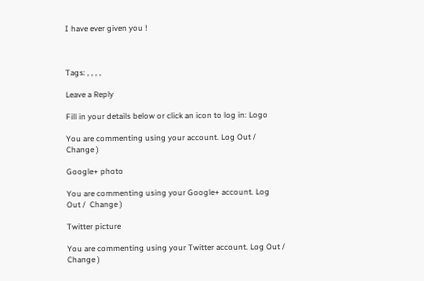I have ever given you !



Tags: , , , ,

Leave a Reply

Fill in your details below or click an icon to log in: Logo

You are commenting using your account. Log Out /  Change )

Google+ photo

You are commenting using your Google+ account. Log Out /  Change )

Twitter picture

You are commenting using your Twitter account. Log Out /  Change )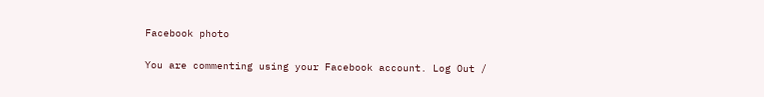Facebook photo

You are commenting using your Facebook account. Log Out /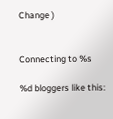Change )


Connecting to %s

%d bloggers like this: